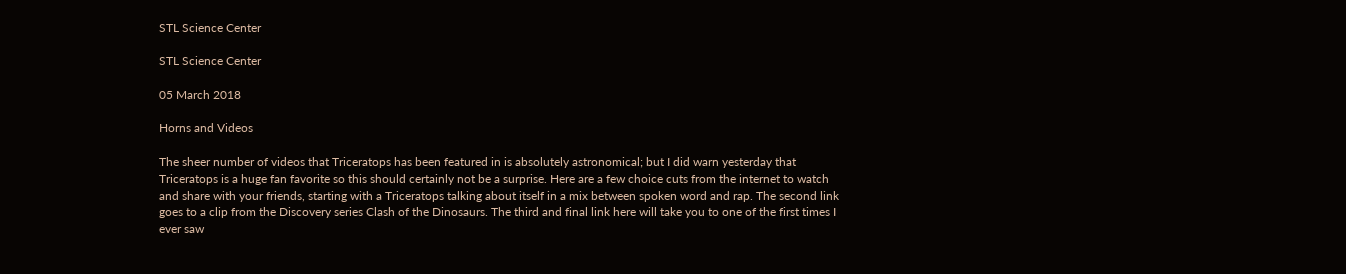STL Science Center

STL Science Center

05 March 2018

Horns and Videos

The sheer number of videos that Triceratops has been featured in is absolutely astronomical; but I did warn yesterday that Triceratops is a huge fan favorite so this should certainly not be a surprise. Here are a few choice cuts from the internet to watch and share with your friends, starting with a Triceratops talking about itself in a mix between spoken word and rap. The second link goes to a clip from the Discovery series Clash of the Dinosaurs. The third and final link here will take you to one of the first times I ever saw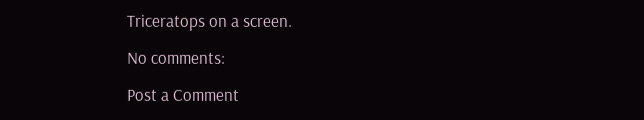Triceratops on a screen.

No comments:

Post a Comment